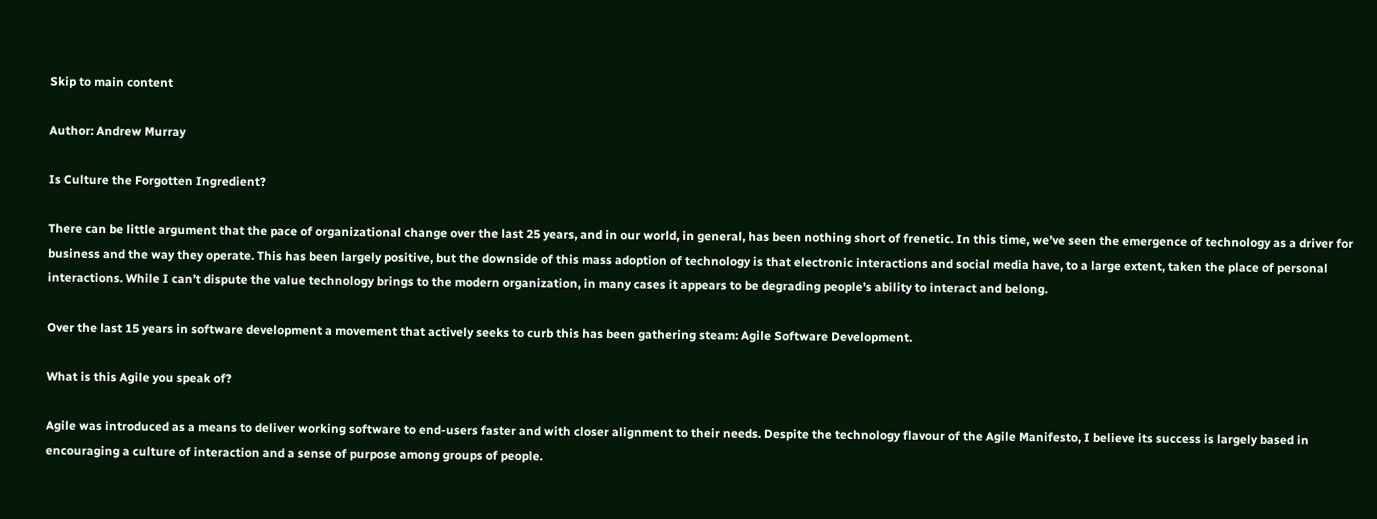Skip to main content

Author: Andrew Murray

Is Culture the Forgotten Ingredient?

There can be little argument that the pace of organizational change over the last 25 years, and in our world, in general, has been nothing short of frenetic. In this time, we’ve seen the emergence of technology as a driver for business and the way they operate. This has been largely positive, but the downside of this mass adoption of technology is that electronic interactions and social media have, to a large extent, taken the place of personal interactions. While I can’t dispute the value technology brings to the modern organization, in many cases it appears to be degrading people’s ability to interact and belong.

Over the last 15 years in software development a movement that actively seeks to curb this has been gathering steam: Agile Software Development.

What is this Agile you speak of?

Agile was introduced as a means to deliver working software to end-users faster and with closer alignment to their needs. Despite the technology flavour of the Agile Manifesto, I believe its success is largely based in encouraging a culture of interaction and a sense of purpose among groups of people.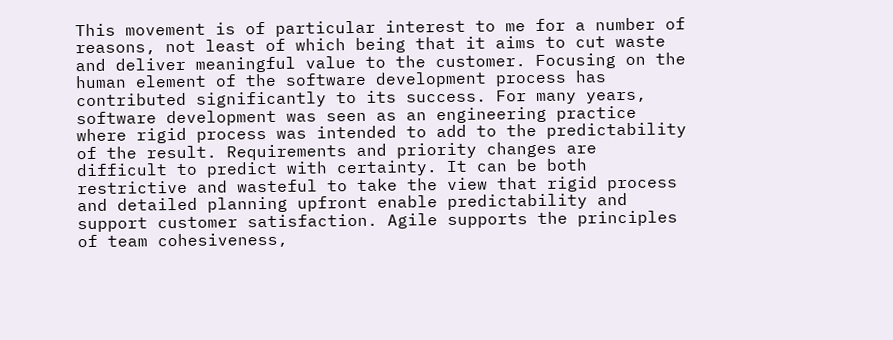This movement is of particular interest to me for a number of reasons, not least of which being that it aims to cut waste and deliver meaningful value to the customer. Focusing on the human element of the software development process has contributed significantly to its success. For many years, software development was seen as an engineering practice where rigid process was intended to add to the predictability of the result. Requirements and priority changes are difficult to predict with certainty. It can be both restrictive and wasteful to take the view that rigid process and detailed planning upfront enable predictability and support customer satisfaction. Agile supports the principles of team cohesiveness,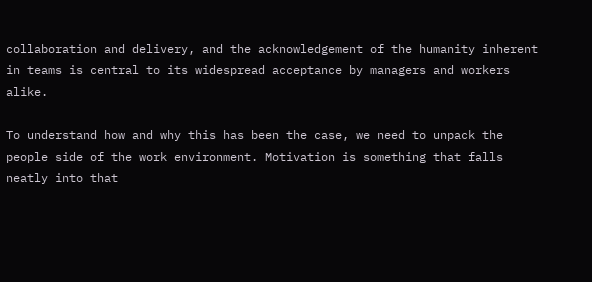collaboration and delivery, and the acknowledgement of the humanity inherent in teams is central to its widespread acceptance by managers and workers alike.

To understand how and why this has been the case, we need to unpack the people side of the work environment. Motivation is something that falls neatly into that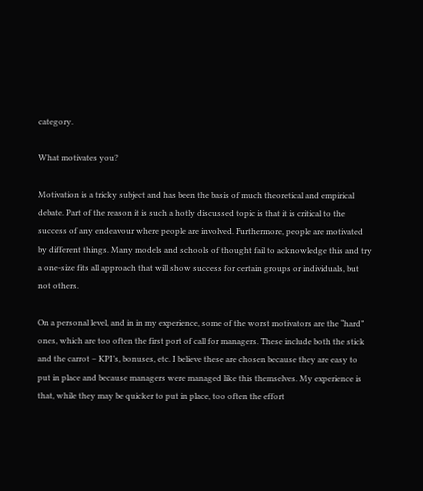category.

What motivates you?

Motivation is a tricky subject and has been the basis of much theoretical and empirical debate. Part of the reason it is such a hotly discussed topic is that it is critical to the success of any endeavour where people are involved. Furthermore, people are motivated by different things. Many models and schools of thought fail to acknowledge this and try a one-size fits all approach that will show success for certain groups or individuals, but not others.

On a personal level, and in in my experience, some of the worst motivators are the “hard” ones, which are too often the first port of call for managers. These include both the stick and the carrot – KPI’s, bonuses, etc. I believe these are chosen because they are easy to put in place and because managers were managed like this themselves. My experience is that, while they may be quicker to put in place, too often the effort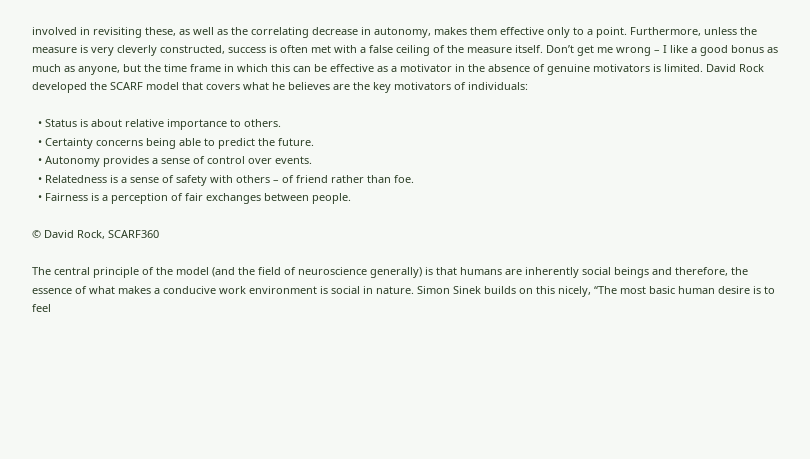involved in revisiting these, as well as the correlating decrease in autonomy, makes them effective only to a point. Furthermore, unless the measure is very cleverly constructed, success is often met with a false ceiling of the measure itself. Don’t get me wrong – I like a good bonus as much as anyone, but the time frame in which this can be effective as a motivator in the absence of genuine motivators is limited. David Rock developed the SCARF model that covers what he believes are the key motivators of individuals:

  • Status is about relative importance to others.
  • Certainty concerns being able to predict the future.
  • Autonomy provides a sense of control over events.
  • Relatedness is a sense of safety with others – of friend rather than foe.
  • Fairness is a perception of fair exchanges between people.

© David Rock, SCARF360

The central principle of the model (and the field of neuroscience generally) is that humans are inherently social beings and therefore, the essence of what makes a conducive work environment is social in nature. Simon Sinek builds on this nicely, “The most basic human desire is to feel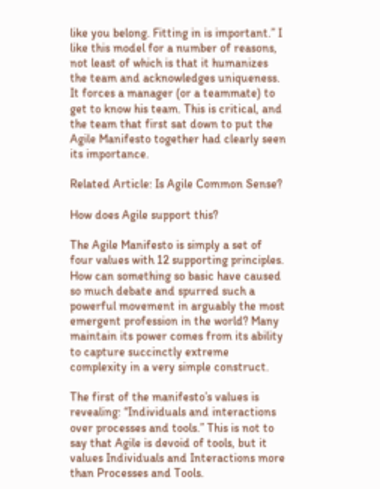like you belong. Fitting in is important.” I like this model for a number of reasons, not least of which is that it humanizes the team and acknowledges uniqueness. It forces a manager (or a teammate) to get to know his team. This is critical, and the team that first sat down to put the Agile Manifesto together had clearly seen its importance.

Related Article: Is Agile Common Sense?

How does Agile support this?

The Agile Manifesto is simply a set of four values with 12 supporting principles. How can something so basic have caused so much debate and spurred such a powerful movement in arguably the most emergent profession in the world? Many maintain its power comes from its ability to capture succinctly extreme complexity in a very simple construct.

The first of the manifesto’s values is revealing: “Individuals and interactions over processes and tools.” This is not to say that Agile is devoid of tools, but it values Individuals and Interactions more than Processes and Tools.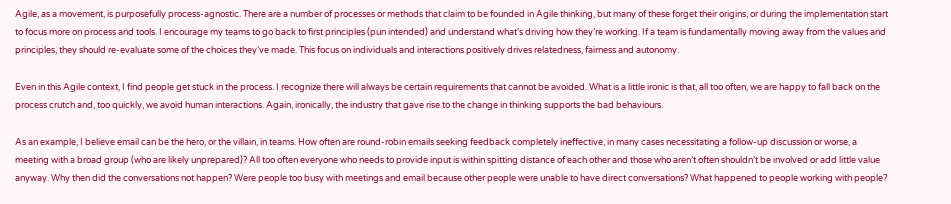Agile, as a movement, is purposefully process-agnostic. There are a number of processes or methods that claim to be founded in Agile thinking, but many of these forget their origins, or during the implementation start to focus more on process and tools. I encourage my teams to go back to first principles (pun intended) and understand what’s driving how they’re working. If a team is fundamentally moving away from the values and principles, they should re-evaluate some of the choices they’ve made. This focus on individuals and interactions positively drives relatedness, fairness and autonomy.

Even in this Agile context, I find people get stuck in the process. I recognize there will always be certain requirements that cannot be avoided. What is a little ironic is that, all too often, we are happy to fall back on the process crutch and, too quickly, we avoid human interactions. Again, ironically, the industry that gave rise to the change in thinking supports the bad behaviours.

As an example, I believe email can be the hero, or the villain, in teams. How often are round-robin emails seeking feedback completely ineffective, in many cases necessitating a follow-up discussion or worse, a meeting with a broad group (who are likely unprepared)? All too often everyone who needs to provide input is within spitting distance of each other and those who aren’t often shouldn’t be involved or add little value anyway. Why then did the conversations not happen? Were people too busy with meetings and email because other people were unable to have direct conversations? What happened to people working with people?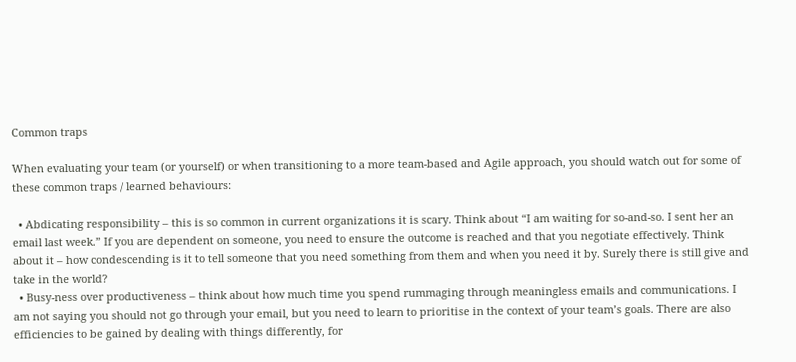Common traps

When evaluating your team (or yourself) or when transitioning to a more team-based and Agile approach, you should watch out for some of these common traps / learned behaviours:

  • Abdicating responsibility – this is so common in current organizations it is scary. Think about “I am waiting for so-and-so. I sent her an email last week.” If you are dependent on someone, you need to ensure the outcome is reached and that you negotiate effectively. Think about it – how condescending is it to tell someone that you need something from them and when you need it by. Surely there is still give and take in the world?
  • Busy-ness over productiveness – think about how much time you spend rummaging through meaningless emails and communications. I am not saying you should not go through your email, but you need to learn to prioritise in the context of your team’s goals. There are also efficiencies to be gained by dealing with things differently, for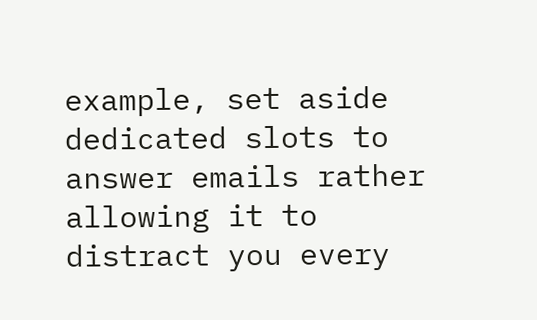example, set aside dedicated slots to answer emails rather allowing it to distract you every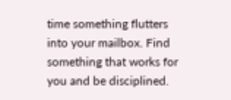time something flutters into your mailbox. Find something that works for you and be disciplined.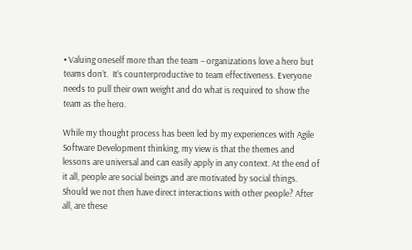• Valuing oneself more than the team – organizations love a hero but teams don’t.  It’s counterproductive to team effectiveness. Everyone needs to pull their own weight and do what is required to show the team as the hero.

While my thought process has been led by my experiences with Agile Software Development thinking, my view is that the themes and lessons are universal and can easily apply in any context. At the end of it all, people are social beings and are motivated by social things. Should we not then have direct interactions with other people? After all, are these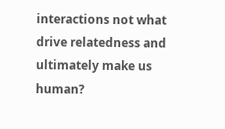interactions not what drive relatedness and ultimately make us human?